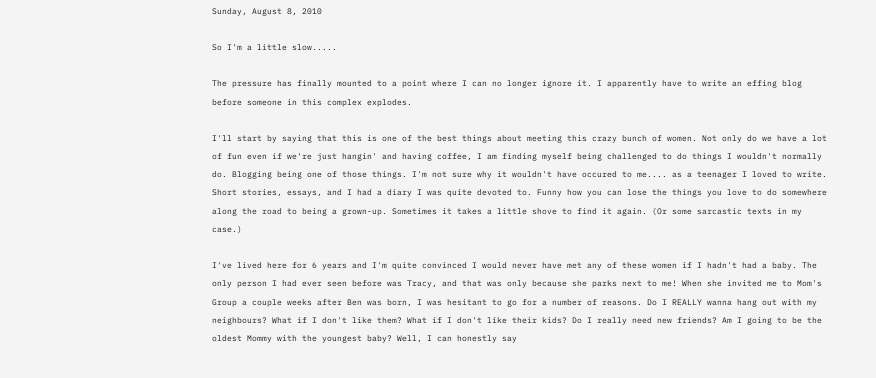Sunday, August 8, 2010

So I'm a little slow.....

The pressure has finally mounted to a point where I can no longer ignore it. I apparently have to write an effing blog before someone in this complex explodes.

I'll start by saying that this is one of the best things about meeting this crazy bunch of women. Not only do we have a lot of fun even if we're just hangin' and having coffee, I am finding myself being challenged to do things I wouldn't normally do. Blogging being one of those things. I'm not sure why it wouldn't have occured to me.... as a teenager I loved to write. Short stories, essays, and I had a diary I was quite devoted to. Funny how you can lose the things you love to do somewhere along the road to being a grown-up. Sometimes it takes a little shove to find it again. (Or some sarcastic texts in my case.)

I've lived here for 6 years and I'm quite convinced I would never have met any of these women if I hadn't had a baby. The only person I had ever seen before was Tracy, and that was only because she parks next to me! When she invited me to Mom's Group a couple weeks after Ben was born, I was hesitant to go for a number of reasons. Do I REALLY wanna hang out with my neighbours? What if I don't like them? What if I don't like their kids? Do I really need new friends? Am I going to be the oldest Mommy with the youngest baby? Well, I can honestly say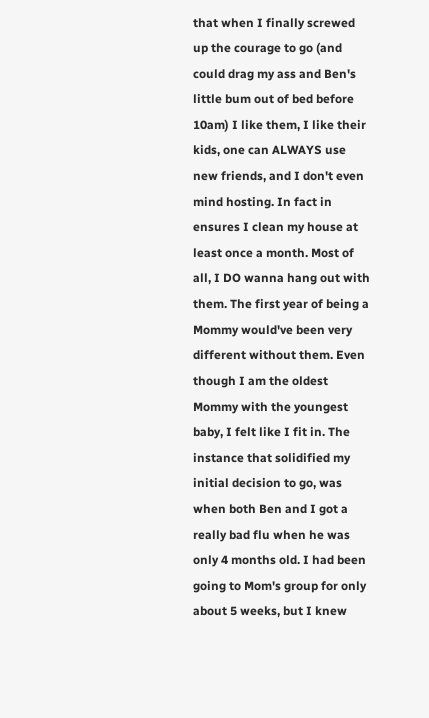that when I finally screwed up the courage to go (and could drag my ass and Ben's little bum out of bed before 10am) I like them, I like their kids, one can ALWAYS use new friends, and I don't even mind hosting. In fact in ensures I clean my house at least once a month. Most of all, I DO wanna hang out with them. The first year of being a Mommy would've been very different without them. Even though I am the oldest Mommy with the youngest baby, I felt like I fit in. The instance that solidified my initial decision to go, was when both Ben and I got a really bad flu when he was only 4 months old. I had been going to Mom's group for only about 5 weeks, but I knew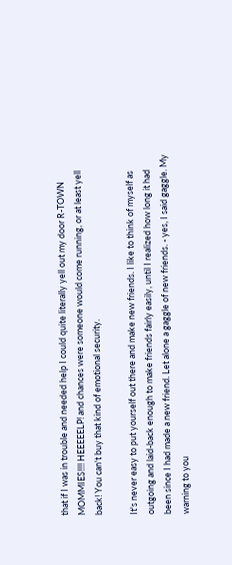that if I was in trouble and needed help I could quite literally yell out my door R-TOWN MOMMIES!!!! HEEEEELP! and chances were someone would come running, or at least yell back! You can't buy that kind of emotional security.

It's never easy to put yourself out there and make new friends. I like to think of myself as outgoing and laid-back enough to make friends fairly easily, until I realized how long it had been since I had made a new friend. Let alone a gaggle of new friends. - yes, I said gaggle. My warning to you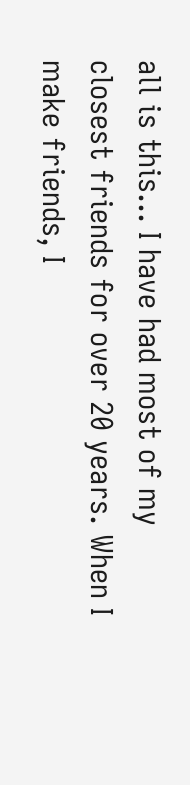all is this... I have had most of my closest friends for over 20 years. When I make friends, I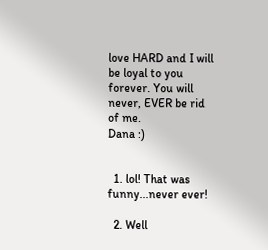love HARD and I will be loyal to you forever. You will never, EVER be rid of me.
Dana :)


  1. lol! That was funny...never ever!

  2. Well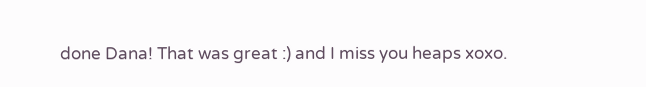done Dana! That was great :) and I miss you heaps xoxo.